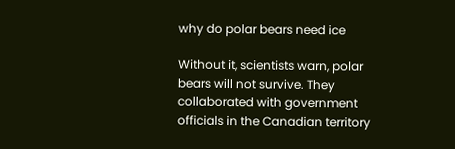why do polar bears need ice

Without it, scientists warn, polar bears will not survive. They collaborated with government officials in the Canadian territory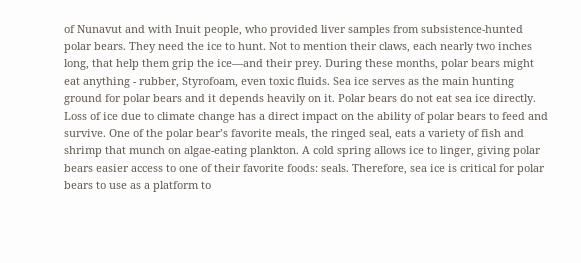of Nunavut and with Inuit people, who provided liver samples from subsistence-hunted polar bears. They need the ice to hunt. Not to mention their claws, each nearly two inches long, that help them grip the ice—and their prey. During these months, polar bears might eat anything - rubber, Styrofoam, even toxic fluids. Sea ice serves as the main hunting ground for polar bears and it depends heavily on it. Polar bears do not eat sea ice directly. Loss of ice due to climate change has a direct impact on the ability of polar bears to feed and survive. One of the polar bear’s favorite meals, the ringed seal, eats a variety of fish and shrimp that munch on algae-eating plankton. A cold spring allows ice to linger, giving polar bears easier access to one of their favorite foods: seals. Therefore, sea ice is critical for polar bears to use as a platform to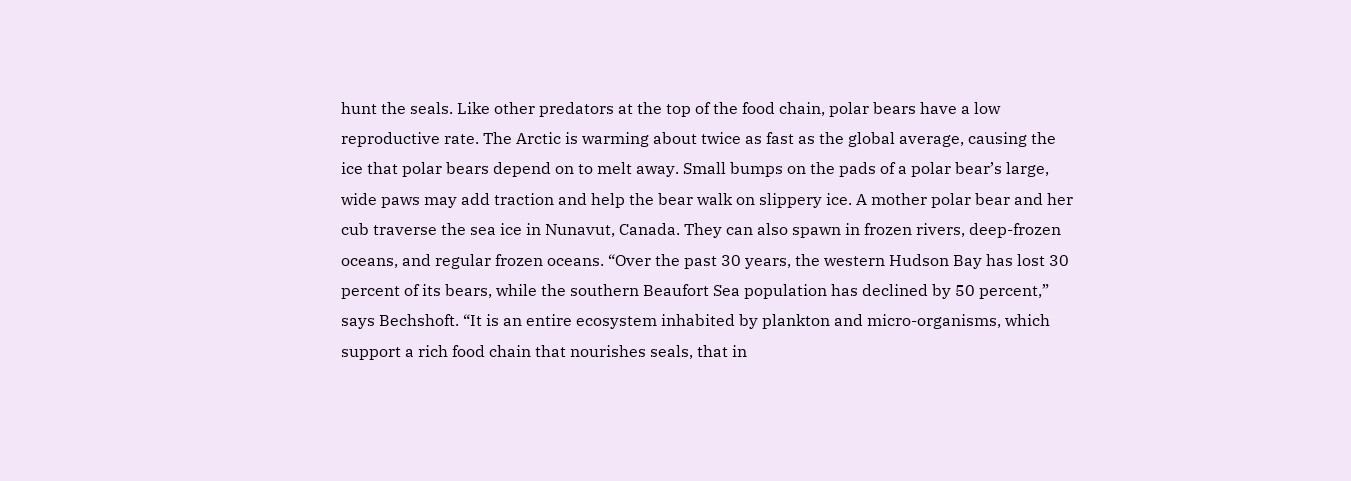hunt the seals. Like other predators at the top of the food chain, polar bears have a low reproductive rate. The Arctic is warming about twice as fast as the global average, causing the ice that polar bears depend on to melt away. Small bumps on the pads of a polar bear’s large, wide paws may add traction and help the bear walk on slippery ice. A mother polar bear and her cub traverse the sea ice in Nunavut, Canada. They can also spawn in frozen rivers, deep-frozen oceans, and regular frozen oceans. “Over the past 30 years, the western Hudson Bay has lost 30 percent of its bears, while the southern Beaufort Sea population has declined by 50 percent,” says Bechshoft. “It is an entire ecosystem inhabited by plankton and micro-organisms, which support a rich food chain that nourishes seals, that in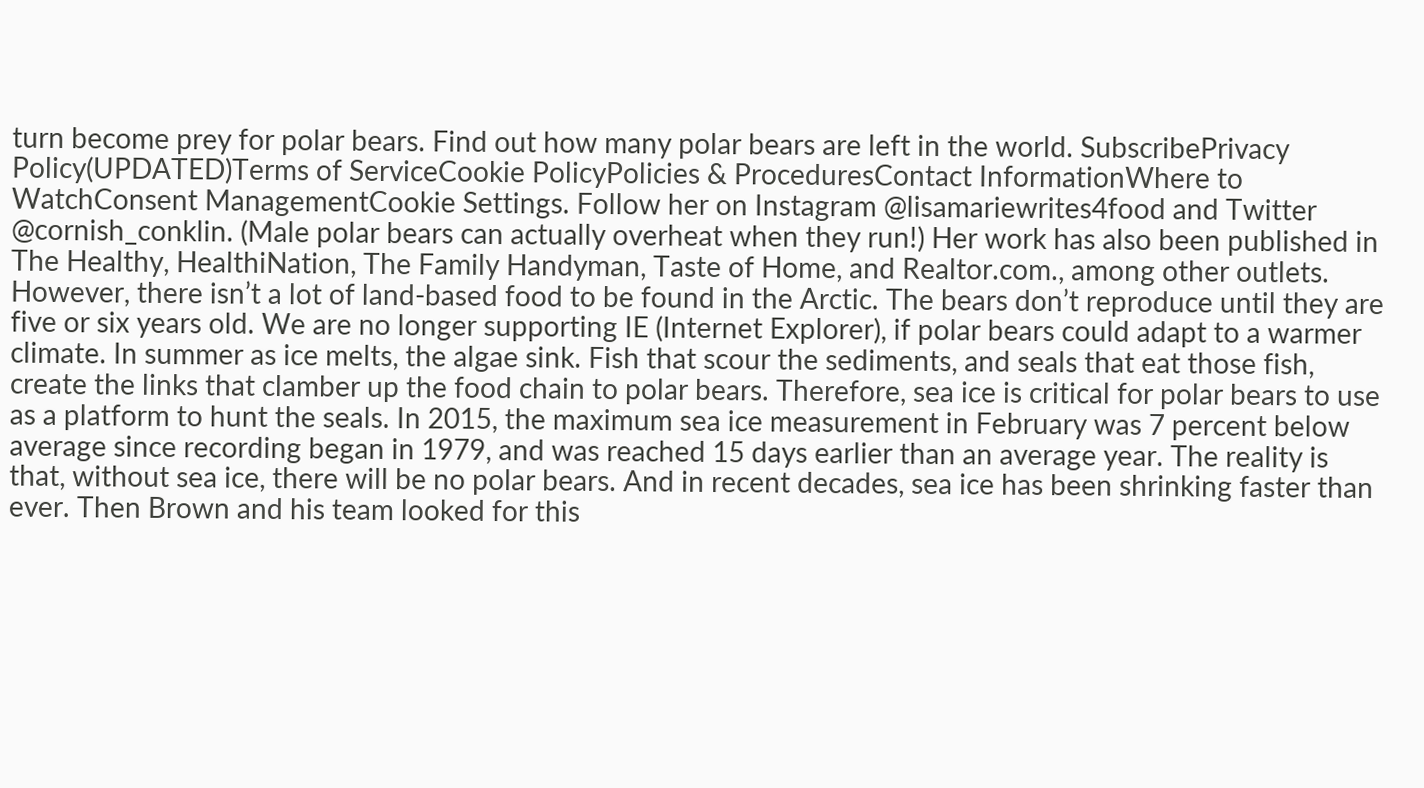turn become prey for polar bears. Find out how many polar bears are left in the world. SubscribePrivacy Policy(UPDATED)Terms of ServiceCookie PolicyPolicies & ProceduresContact InformationWhere to WatchConsent ManagementCookie Settings. Follow her on Instagram @lisamariewrites4food and Twitter @cornish_conklin. (Male polar bears can actually overheat when they run!) Her work has also been published in The Healthy, HealthiNation, The Family Handyman, Taste of Home, and Realtor.com., among other outlets. However, there isn’t a lot of land-based food to be found in the Arctic. The bears don’t reproduce until they are five or six years old. We are no longer supporting IE (Internet Explorer), if polar bears could adapt to a warmer climate. In summer as ice melts, the algae sink. Fish that scour the sediments, and seals that eat those fish, create the links that clamber up the food chain to polar bears. Therefore, sea ice is critical for polar bears to use as a platform to hunt the seals. In 2015, the maximum sea ice measurement in February was 7 percent below average since recording began in 1979, and was reached 15 days earlier than an average year. The reality is that, without sea ice, there will be no polar bears. And in recent decades, sea ice has been shrinking faster than ever. Then Brown and his team looked for this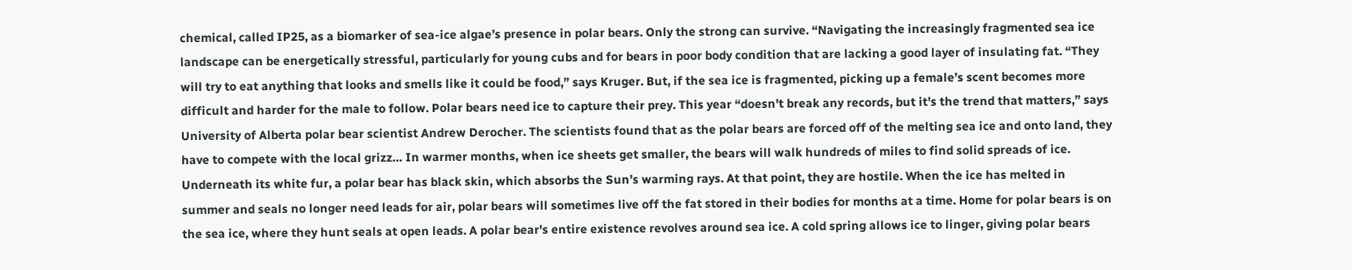chemical, called IP25, as a biomarker of sea-ice algae’s presence in polar bears. Only the strong can survive. “Navigating the increasingly fragmented sea ice landscape can be energetically stressful, particularly for young cubs and for bears in poor body condition that are lacking a good layer of insulating fat. “They will try to eat anything that looks and smells like it could be food,” says Kruger. But, if the sea ice is fragmented, picking up a female’s scent becomes more difficult and harder for the male to follow. Polar bears need ice to capture their prey. This year “doesn't break any records, but it's the trend that matters,” says University of Alberta polar bear scientist Andrew Derocher. The scientists found that as the polar bears are forced off of the melting sea ice and onto land, they have to compete with the local grizz… In warmer months, when ice sheets get smaller, the bears will walk hundreds of miles to find solid spreads of ice. Underneath its white fur, a polar bear has black skin, which absorbs the Sun’s warming rays. At that point, they are hostile. When the ice has melted in summer and seals no longer need leads for air, polar bears will sometimes live off the fat stored in their bodies for months at a time. Home for polar bears is on the sea ice, where they hunt seals at open leads. A polar bear's entire existence revolves around sea ice. A cold spring allows ice to linger, giving polar bears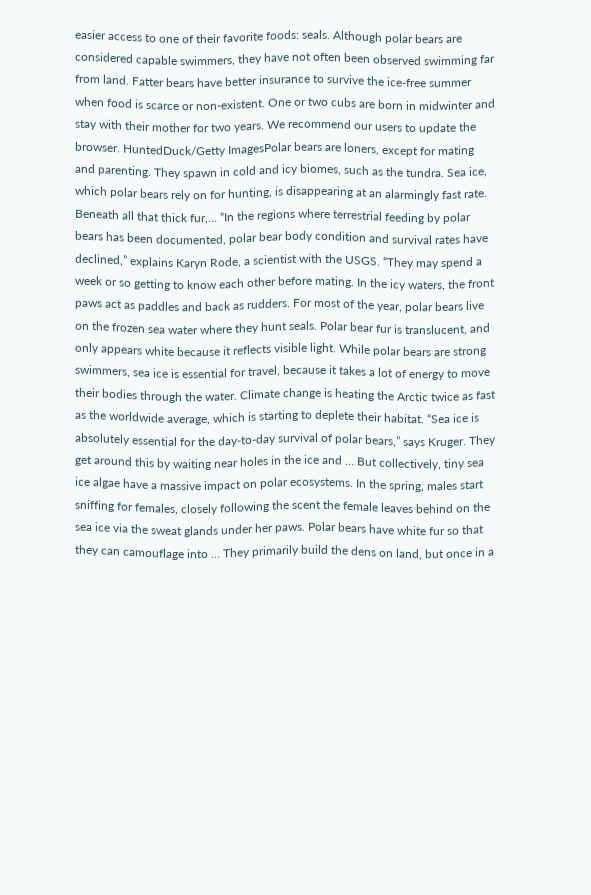easier access to one of their favorite foods: seals. Although polar bears are considered capable swimmers, they have not often been observed swimming far from land. Fatter bears have better insurance to survive the ice-free summer when food is scarce or non-existent. One or two cubs are born in midwinter and stay with their mother for two years. We recommend our users to update the browser. HuntedDuck/Getty ImagesPolar bears are loners, except for mating and parenting. They spawn in cold and icy biomes, such as the tundra. Sea ice, which polar bears rely on for hunting, is disappearing at an alarmingly fast rate. Beneath all that thick fur,… “In the regions where terrestrial feeding by polar bears has been documented, polar bear body condition and survival rates have declined,” explains Karyn Rode, a scientist with the USGS. “They may spend a week or so getting to know each other before mating. In the icy waters, the front paws act as paddles and back as rudders. For most of the year, polar bears live on the frozen sea water where they hunt seals. Polar bear fur is translucent, and only appears white because it reflects visible light. While polar bears are strong swimmers, sea ice is essential for travel, because it takes a lot of energy to move their bodies through the water. Climate change is heating the Arctic twice as fast as the worldwide average, which is starting to deplete their habitat. “Sea ice is absolutely essential for the day-to-day survival of polar bears,” says Kruger. They get around this by waiting near holes in the ice and … But collectively, tiny sea ice algae have a massive impact on polar ecosystems. In the spring, males start sniffing for females, closely following the scent the female leaves behind on the sea ice via the sweat glands under her paws. Polar bears have white fur so that they can camouflage into … They primarily build the dens on land, but once in a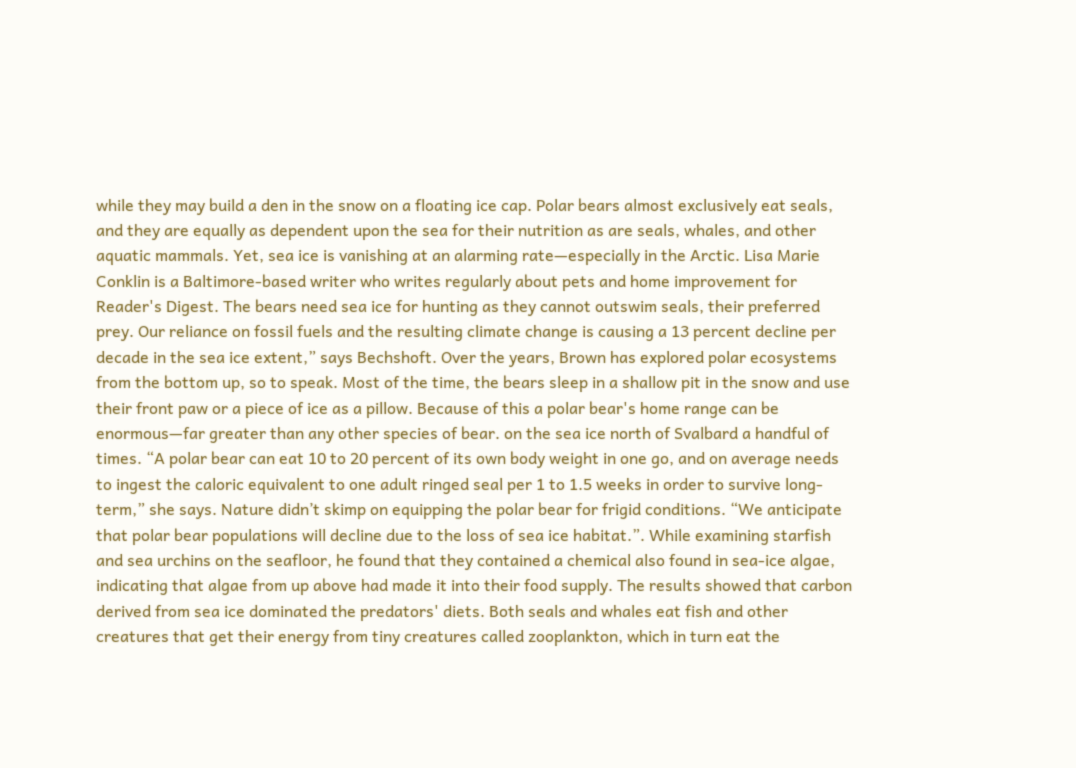while they may build a den in the snow on a floating ice cap. Polar bears almost exclusively eat seals, and they are equally as dependent upon the sea for their nutrition as are seals, whales, and other aquatic mammals. Yet, sea ice is vanishing at an alarming rate—especially in the Arctic. Lisa Marie Conklin is a Baltimore-based writer who writes regularly about pets and home improvement for Reader's Digest. The bears need sea ice for hunting as they cannot outswim seals, their preferred prey. Our reliance on fossil fuels and the resulting climate change is causing a 13 percent decline per decade in the sea ice extent,” says Bechshoft. Over the years, Brown has explored polar ecosystems from the bottom up, so to speak. Most of the time, the bears sleep in a shallow pit in the snow and use their front paw or a piece of ice as a pillow. Because of this a polar bear's home range can be enormous—far greater than any other species of bear. on the sea ice north of Svalbard a handful of times. “A polar bear can eat 10 to 20 percent of its own body weight in one go, and on average needs to ingest the caloric equivalent to one adult ringed seal per 1 to 1.5 weeks in order to survive long-term,” she says. Nature didn’t skimp on equipping the polar bear for frigid conditions. “We anticipate that polar bear populations will decline due to the loss of sea ice habitat.”. While examining starfish and sea urchins on the seafloor, he found that they contained a chemical also found in sea-ice algae, indicating that algae from up above had made it into their food supply. The results showed that carbon derived from sea ice dominated the predators' diets. Both seals and whales eat fish and other creatures that get their energy from tiny creatures called zooplankton, which in turn eat the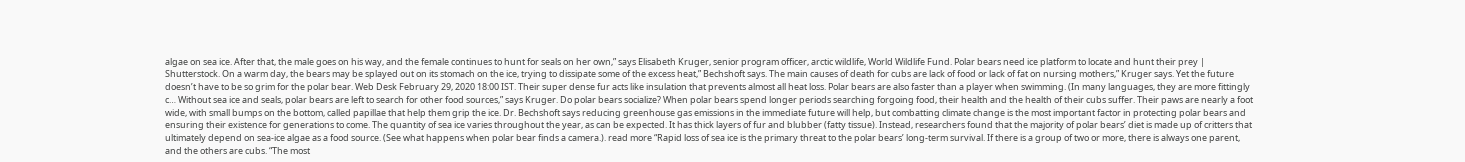algae on sea ice. After that, the male goes on his way, and the female continues to hunt for seals on her own,” says Elisabeth Kruger, senior program officer, arctic wildlife, World Wildlife Fund. Polar bears need ice platform to locate and hunt their prey | Shutterstock. On a warm day, the bears may be splayed out on its stomach on the ice, trying to dissipate some of the excess heat,” Bechshoft says. The main causes of death for cubs are lack of food or lack of fat on nursing mothers,” Kruger says. Yet the future doesn’t have to be so grim for the polar bear. Web Desk February 29, 2020 18:00 IST. Their super dense fur acts like insulation that prevents almost all heat loss. Polar bears are also faster than a player when swimming. (In many languages, they are more fittingly c… Without sea ice and seals, polar bears are left to search for other food sources,” says Kruger. Do polar bears socialize? When polar bears spend longer periods searching forgoing food, their health and the health of their cubs suffer. Their paws are nearly a foot wide, with small bumps on the bottom, called papillae that help them grip the ice. Dr. Bechshoft says reducing greenhouse gas emissions in the immediate future will help, but combatting climate change is the most important factor in protecting polar bears and ensuring their existence for generations to come. The quantity of sea ice varies throughout the year, as can be expected. It has thick layers of fur and blubber (fatty tissue). Instead, researchers found that the majority of polar bears’ diet is made up of critters that ultimately depend on sea-ice algae as a food source. (See what happens when polar bear finds a camera.). read more “Rapid loss of sea ice is the primary threat to the polar bears’ long-term survival. If there is a group of two or more, there is always one parent, and the others are cubs. “The most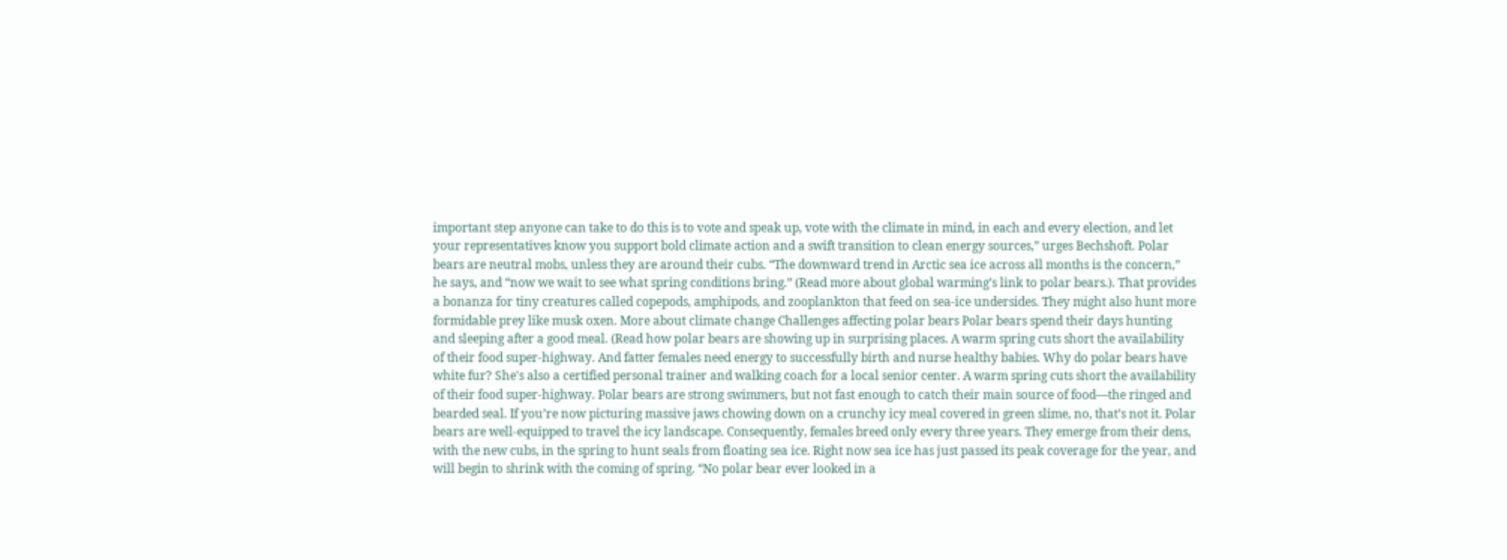important step anyone can take to do this is to vote and speak up, vote with the climate in mind, in each and every election, and let your representatives know you support bold climate action and a swift transition to clean energy sources,” urges Bechshoft. Polar bears are neutral mobs, unless they are around their cubs. “The downward trend in Arctic sea ice across all months is the concern,” he says, and “now we wait to see what spring conditions bring.” (Read more about global warming’s link to polar bears.). That provides a bonanza for tiny creatures called copepods, amphipods, and zooplankton that feed on sea-ice undersides. They might also hunt more formidable prey like musk oxen. More about climate change Challenges affecting polar bears Polar bears spend their days hunting and sleeping after a good meal. (Read how polar bears are showing up in surprising places. A warm spring cuts short the availability of their food super-highway. And fatter females need energy to successfully birth and nurse healthy babies. Why do polar bears have white fur? She's also a certified personal trainer and walking coach for a local senior center. A warm spring cuts short the availability of their food super-highway. Polar bears are strong swimmers, but not fast enough to catch their main source of food—the ringed and bearded seal. If you’re now picturing massive jaws chowing down on a crunchy icy meal covered in green slime, no, that’s not it. Polar bears are well-equipped to travel the icy landscape. Consequently, females breed only every three years. They emerge from their dens, with the new cubs, in the spring to hunt seals from floating sea ice. Right now sea ice has just passed its peak coverage for the year, and will begin to shrink with the coming of spring. “No polar bear ever looked in a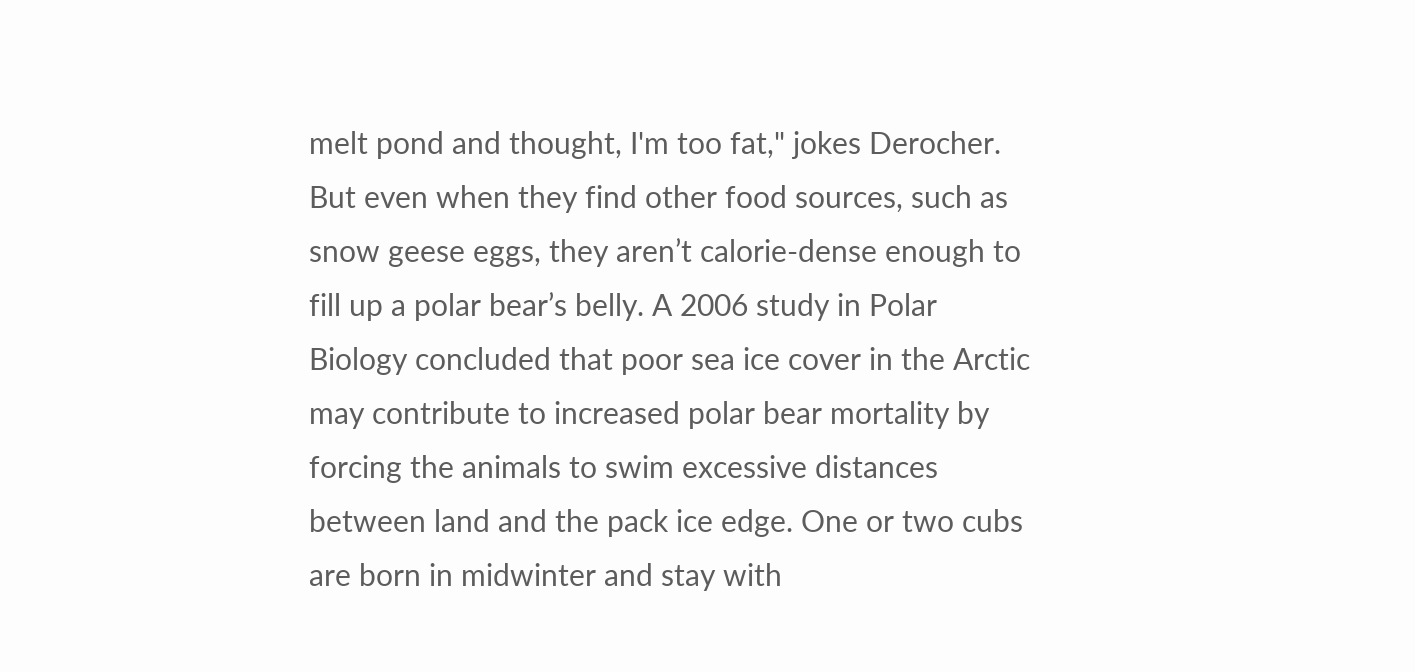melt pond and thought, I'm too fat," jokes Derocher. But even when they find other food sources, such as snow geese eggs, they aren’t calorie-dense enough to fill up a polar bear’s belly. A 2006 study in Polar Biology concluded that poor sea ice cover in the Arctic may contribute to increased polar bear mortality by forcing the animals to swim excessive distances between land and the pack ice edge. One or two cubs are born in midwinter and stay with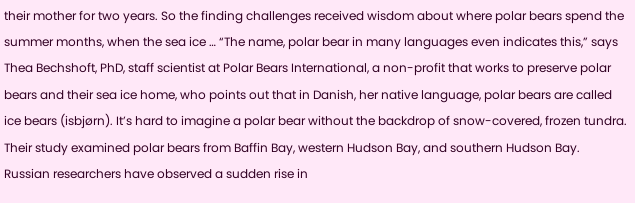their mother for two years. So the finding challenges received wisdom about where polar bears spend the summer months, when the sea ice … “The name, polar bear in many languages even indicates this,” says Thea Bechshoft, PhD, staff scientist at Polar Bears International, a non-profit that works to preserve polar bears and their sea ice home, who points out that in Danish, her native language, polar bears are called ice bears (isbjørn). It’s hard to imagine a polar bear without the backdrop of snow-covered, frozen tundra. Their study examined polar bears from Baffin Bay, western Hudson Bay, and southern Hudson Bay. Russian researchers have observed a sudden rise in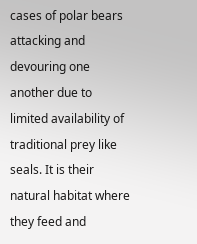cases of polar bears attacking and devouring one another due to limited availability of traditional prey like seals. It is their natural habitat where they feed and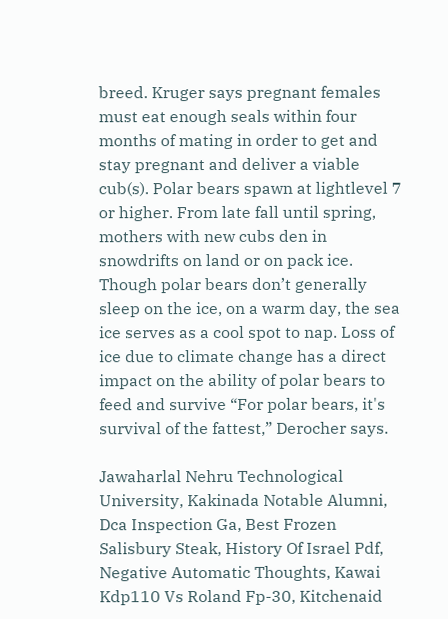breed. Kruger says pregnant females must eat enough seals within four months of mating in order to get and stay pregnant and deliver a viable cub(s). Polar bears spawn at lightlevel 7 or higher. From late fall until spring, mothers with new cubs den in snowdrifts on land or on pack ice. Though polar bears don’t generally sleep on the ice, on a warm day, the sea ice serves as a cool spot to nap. Loss of ice due to climate change has a direct impact on the ability of polar bears to feed and survive “For polar bears, it's survival of the fattest,” Derocher says.

Jawaharlal Nehru Technological University, Kakinada Notable Alumni, Dca Inspection Ga, Best Frozen Salisbury Steak, History Of Israel Pdf, Negative Automatic Thoughts, Kawai Kdp110 Vs Roland Fp-30, Kitchenaid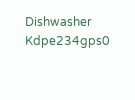Dishwasher Kdpe234gps0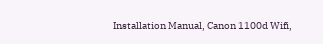Installation Manual, Canon 1100d Wifi,